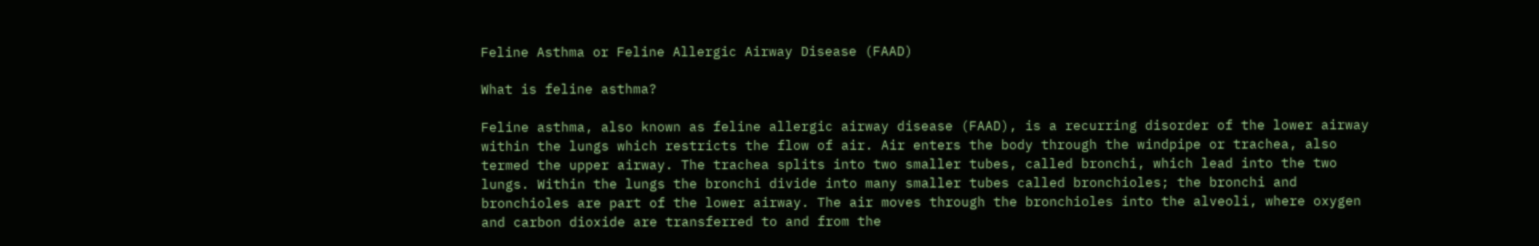Feline Asthma or Feline Allergic Airway Disease (FAAD)

What is feline asthma?

Feline asthma, also known as feline allergic airway disease (FAAD), is a recurring disorder of the lower airway within the lungs which restricts the flow of air. Air enters the body through the windpipe or trachea, also termed the upper airway. The trachea splits into two smaller tubes, called bronchi, which lead into the two lungs. Within the lungs the bronchi divide into many smaller tubes called bronchioles; the bronchi and bronchioles are part of the lower airway. The air moves through the bronchioles into the alveoli, where oxygen and carbon dioxide are transferred to and from the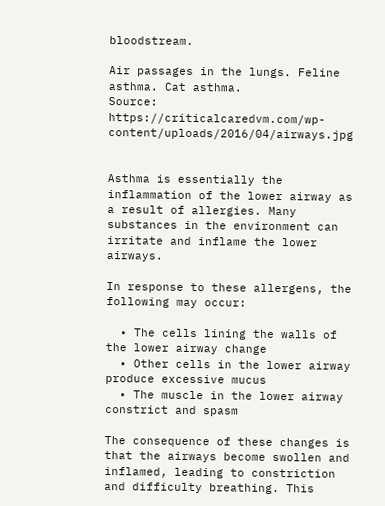bloodstream.

Air passages in the lungs. Feline asthma. Cat asthma.
Source: https://criticalcaredvm.com/wp-content/uploads/2016/04/airways.jpg


Asthma is essentially the inflammation of the lower airway as a result of allergies. Many substances in the environment can irritate and inflame the lower airways.

In response to these allergens, the following may occur:

  • The cells lining the walls of the lower airway change
  • Other cells in the lower airway produce excessive mucus
  • The muscle in the lower airway constrict and spasm

The consequence of these changes is that the airways become swollen and inflamed, leading to constriction and difficulty breathing. This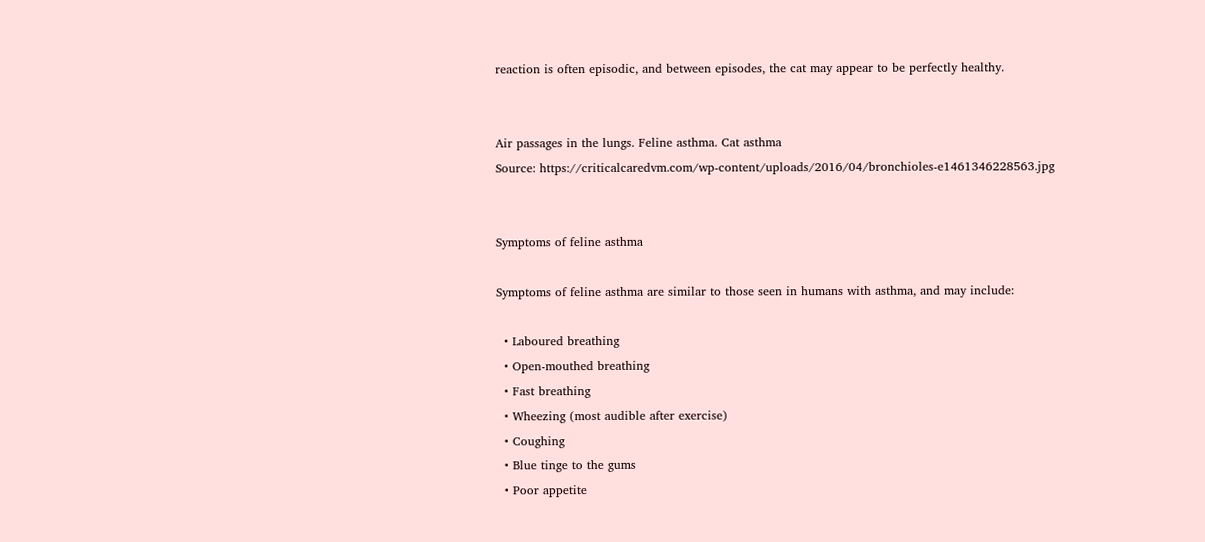reaction is often episodic, and between episodes, the cat may appear to be perfectly healthy.


Air passages in the lungs. Feline asthma. Cat asthma
Source: https://criticalcaredvm.com/wp-content/uploads/2016/04/bronchioles-e1461346228563.jpg


Symptoms of feline asthma

Symptoms of feline asthma are similar to those seen in humans with asthma, and may include:

  • Laboured breathing
  • Open-mouthed breathing
  • Fast breathing
  • Wheezing (most audible after exercise)
  • Coughing
  • Blue tinge to the gums
  • Poor appetite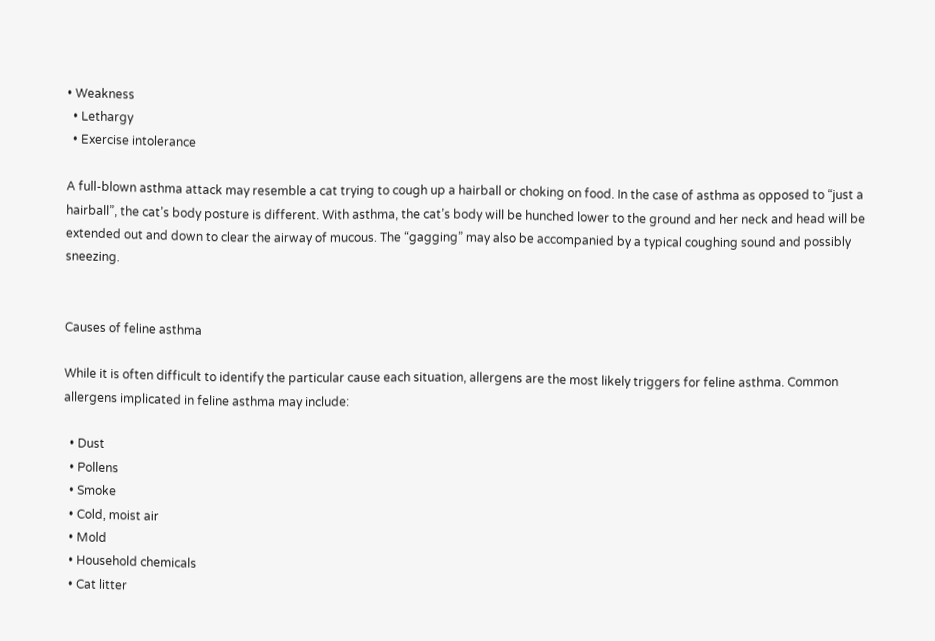• Weakness
  • Lethargy
  • Exercise intolerance

A full-blown asthma attack may resemble a cat trying to cough up a hairball or choking on food. In the case of asthma as opposed to “just a hairball”, the cat’s body posture is different. With asthma, the cat’s body will be hunched lower to the ground and her neck and head will be extended out and down to clear the airway of mucous. The “gagging” may also be accompanied by a typical coughing sound and possibly sneezing.


Causes of feline asthma

While it is often difficult to identify the particular cause each situation, allergens are the most likely triggers for feline asthma. Common allergens implicated in feline asthma may include:

  • Dust
  • Pollens
  • Smoke
  • Cold, moist air
  • Mold
  • Household chemicals
  • Cat litter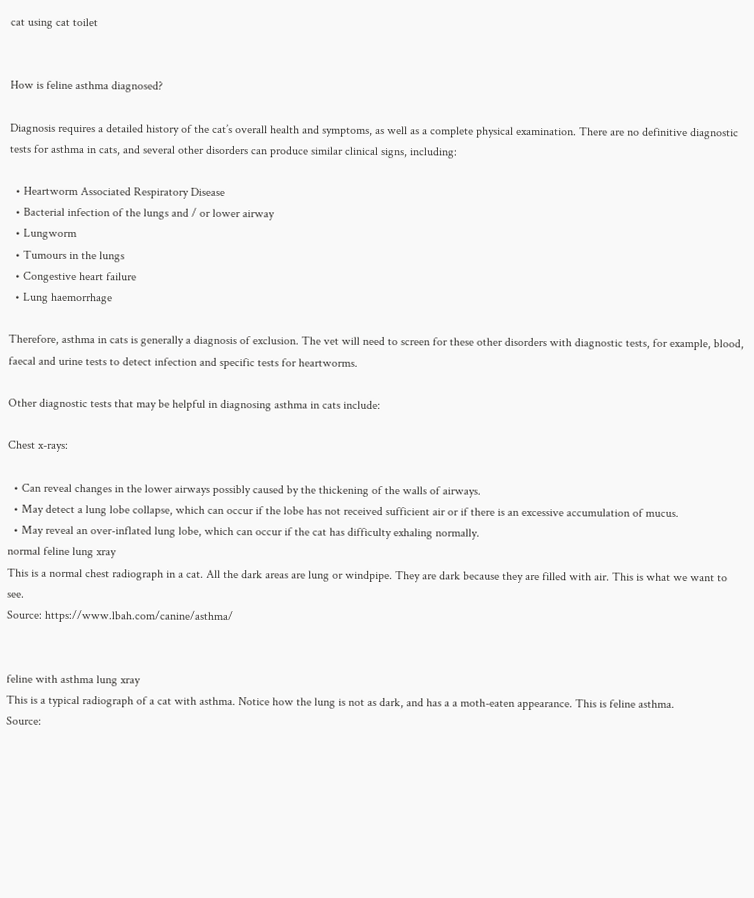cat using cat toilet


How is feline asthma diagnosed?

Diagnosis requires a detailed history of the cat’s overall health and symptoms, as well as a complete physical examination. There are no definitive diagnostic tests for asthma in cats, and several other disorders can produce similar clinical signs, including:

  • Heartworm Associated Respiratory Disease
  • Bacterial infection of the lungs and / or lower airway
  • Lungworm
  • Tumours in the lungs
  • Congestive heart failure
  • Lung haemorrhage

Therefore, asthma in cats is generally a diagnosis of exclusion. The vet will need to screen for these other disorders with diagnostic tests, for example, blood, faecal and urine tests to detect infection and specific tests for heartworms.

Other diagnostic tests that may be helpful in diagnosing asthma in cats include:

Chest x-rays:

  • Can reveal changes in the lower airways possibly caused by the thickening of the walls of airways.
  • May detect a lung lobe collapse, which can occur if the lobe has not received sufficient air or if there is an excessive accumulation of mucus.
  • May reveal an over-inflated lung lobe, which can occur if the cat has difficulty exhaling normally.
normal feline lung xray
This is a normal chest radiograph in a cat. All the dark areas are lung or windpipe. They are dark because they are filled with air. This is what we want to see.
Source: https://www.lbah.com/canine/asthma/


feline with asthma lung xray
This is a typical radiograph of a cat with asthma. Notice how the lung is not as dark, and has a a moth-eaten appearance. This is feline asthma.
Source: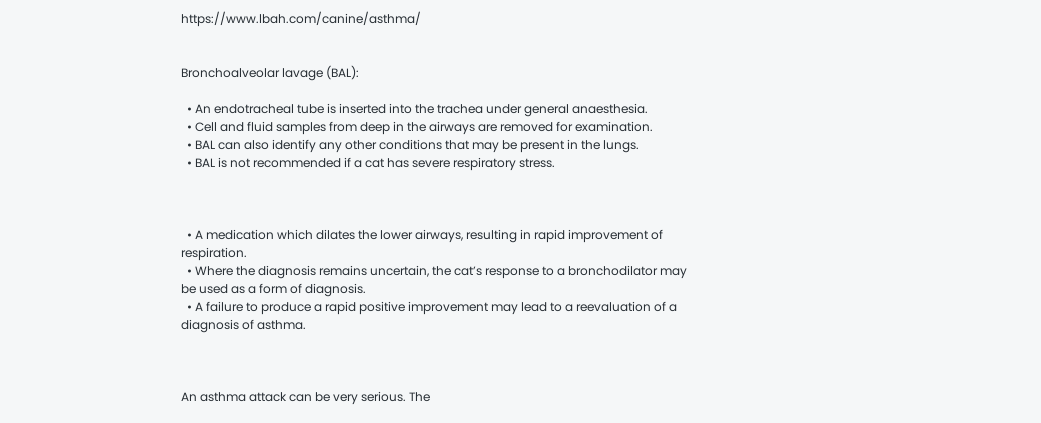https://www.lbah.com/canine/asthma/


Bronchoalveolar lavage (BAL):

  • An endotracheal tube is inserted into the trachea under general anaesthesia.
  • Cell and fluid samples from deep in the airways are removed for examination.
  • BAL can also identify any other conditions that may be present in the lungs.
  • BAL is not recommended if a cat has severe respiratory stress.



  • A medication which dilates the lower airways, resulting in rapid improvement of respiration.
  • Where the diagnosis remains uncertain, the cat’s response to a bronchodilator may be used as a form of diagnosis.
  • A failure to produce a rapid positive improvement may lead to a reevaluation of a diagnosis of asthma.



An asthma attack can be very serious. The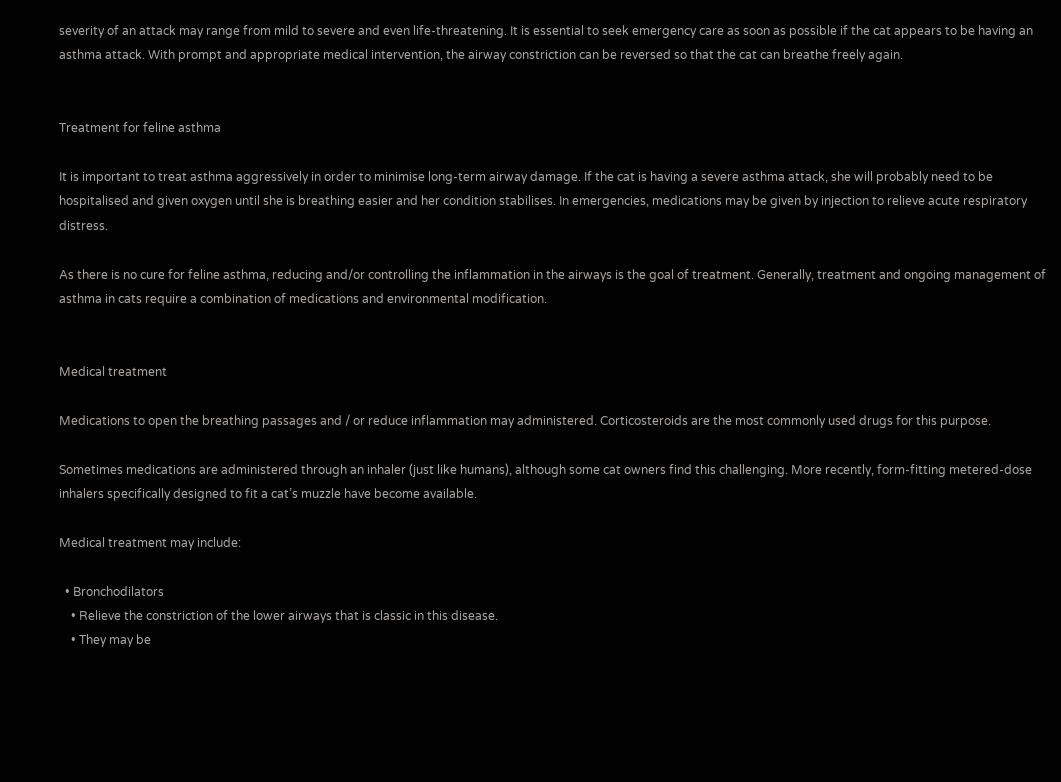severity of an attack may range from mild to severe and even life-threatening. It is essential to seek emergency care as soon as possible if the cat appears to be having an asthma attack. With prompt and appropriate medical intervention, the airway constriction can be reversed so that the cat can breathe freely again.


Treatment for feline asthma

It is important to treat asthma aggressively in order to minimise long-term airway damage. If the cat is having a severe asthma attack, she will probably need to be hospitalised and given oxygen until she is breathing easier and her condition stabilises. In emergencies, medications may be given by injection to relieve acute respiratory distress.

As there is no cure for feline asthma, reducing and/or controlling the inflammation in the airways is the goal of treatment. Generally, treatment and ongoing management of asthma in cats require a combination of medications and environmental modification.


Medical treatment

Medications to open the breathing passages and / or reduce inflammation may administered. Corticosteroids are the most commonly used drugs for this purpose.

Sometimes medications are administered through an inhaler (just like humans), although some cat owners find this challenging. More recently, form-fitting metered-dose inhalers specifically designed to fit a cat’s muzzle have become available.

Medical treatment may include:

  • Bronchodilators
    • Relieve the constriction of the lower airways that is classic in this disease.
    • They may be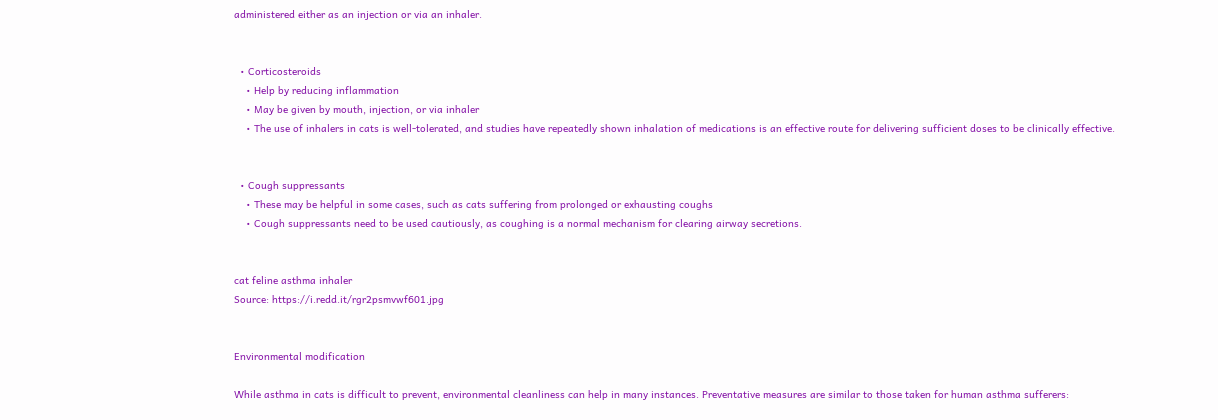administered either as an injection or via an inhaler.


  • Corticosteroids
    • Help by reducing inflammation
    • May be given by mouth, injection, or via inhaler
    • The use of inhalers in cats is well-tolerated, and studies have repeatedly shown inhalation of medications is an effective route for delivering sufficient doses to be clinically effective.


  • Cough suppressants
    • These may be helpful in some cases, such as cats suffering from prolonged or exhausting coughs
    • Cough suppressants need to be used cautiously, as coughing is a normal mechanism for clearing airway secretions.


cat feline asthma inhaler
Source: https://i.redd.it/rgr2psmvwf601.jpg


Environmental modification

While asthma in cats is difficult to prevent, environmental cleanliness can help in many instances. Preventative measures are similar to those taken for human asthma sufferers: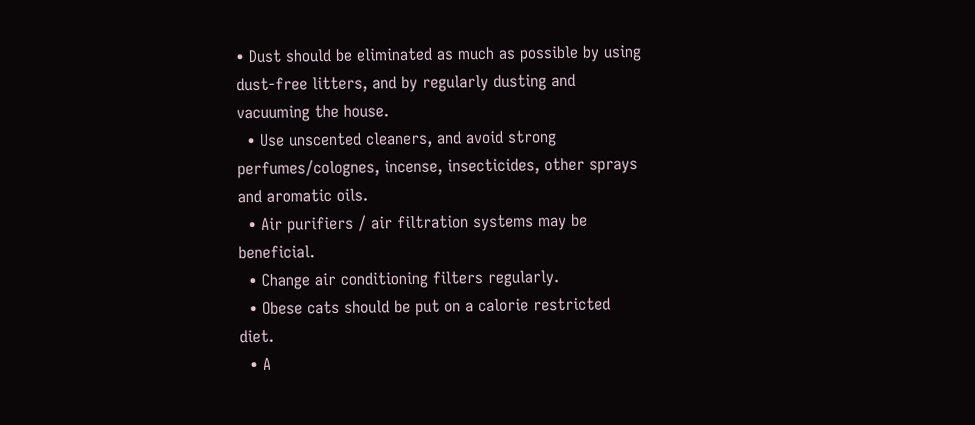• Dust should be eliminated as much as possible by using dust-free litters, and by regularly dusting and vacuuming the house.
  • Use unscented cleaners, and avoid strong perfumes/colognes, incense, insecticides, other sprays and aromatic oils.
  • Air purifiers / air filtration systems may be beneficial.
  • Change air conditioning filters regularly.
  • Obese cats should be put on a calorie restricted diet.
  • A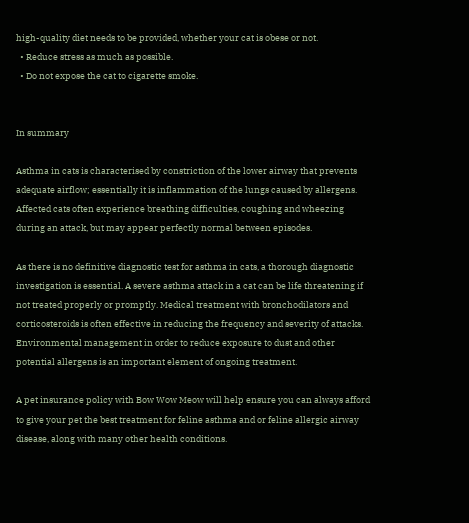high-quality diet needs to be provided, whether your cat is obese or not.
  • Reduce stress as much as possible.
  • Do not expose the cat to cigarette smoke.


In summary

Asthma in cats is characterised by constriction of the lower airway that prevents adequate airflow; essentially it is inflammation of the lungs caused by allergens. Affected cats often experience breathing difficulties, coughing and wheezing during an attack, but may appear perfectly normal between episodes.

As there is no definitive diagnostic test for asthma in cats, a thorough diagnostic investigation is essential. A severe asthma attack in a cat can be life threatening if not treated properly or promptly. Medical treatment with bronchodilators and corticosteroids is often effective in reducing the frequency and severity of attacks. Environmental management in order to reduce exposure to dust and other potential allergens is an important element of ongoing treatment.

A pet insurance policy with Bow Wow Meow will help ensure you can always afford to give your pet the best treatment for feline asthma and or feline allergic airway disease, along with many other health conditions.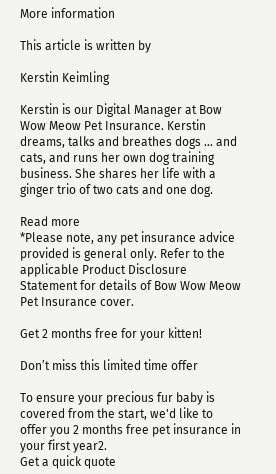More information

This article is written by

Kerstin Keimling

Kerstin is our Digital Manager at Bow Wow Meow Pet Insurance. Kerstin dreams, talks and breathes dogs … and cats, and runs her own dog training business. She shares her life with a ginger trio of two cats and one dog.

Read more
*Please note, any pet insurance advice provided is general only. Refer to the applicable Product Disclosure Statement for details of Bow Wow Meow Pet Insurance cover.

Get 2 months free for your kitten!

Don’t miss this limited time offer

To ensure your precious fur baby is covered from the start, we'd like to offer you 2 months free pet insurance in your first year2.
Get a quick quote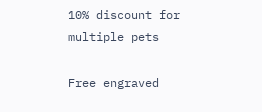10% discount for multiple pets

Free engraved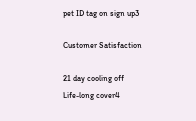pet ID tag on sign up3

Customer Satisfaction

21 day cooling off
Life-long cover4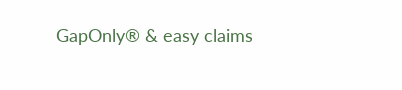GapOnly® & easy claims